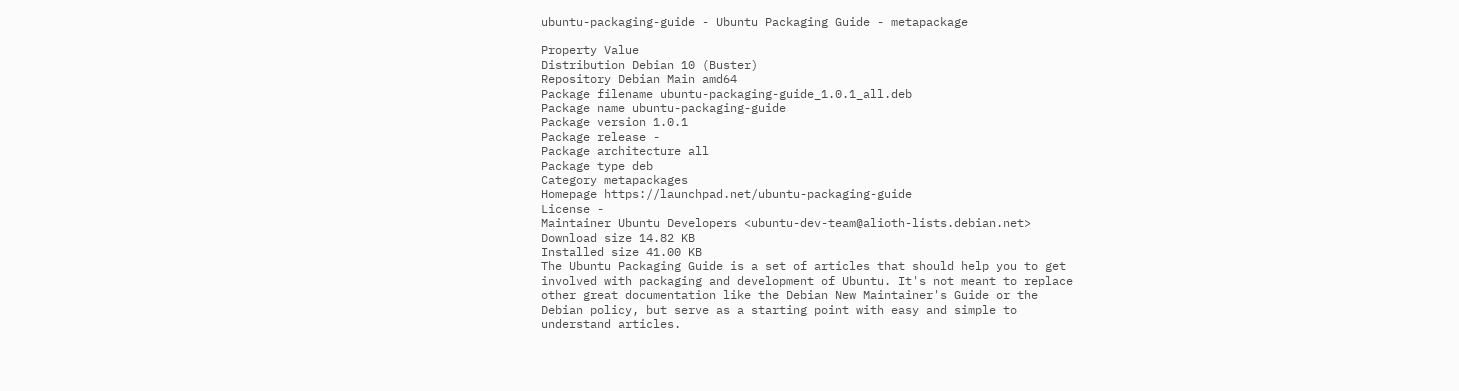ubuntu-packaging-guide - Ubuntu Packaging Guide - metapackage

Property Value
Distribution Debian 10 (Buster)
Repository Debian Main amd64
Package filename ubuntu-packaging-guide_1.0.1_all.deb
Package name ubuntu-packaging-guide
Package version 1.0.1
Package release -
Package architecture all
Package type deb
Category metapackages
Homepage https://launchpad.net/ubuntu-packaging-guide
License -
Maintainer Ubuntu Developers <ubuntu-dev-team@alioth-lists.debian.net>
Download size 14.82 KB
Installed size 41.00 KB
The Ubuntu Packaging Guide is a set of articles that should help you to get
involved with packaging and development of Ubuntu. It's not meant to replace
other great documentation like the Debian New Maintainer's Guide or the
Debian policy, but serve as a starting point with easy and simple to
understand articles.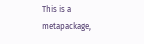This is a metapackage,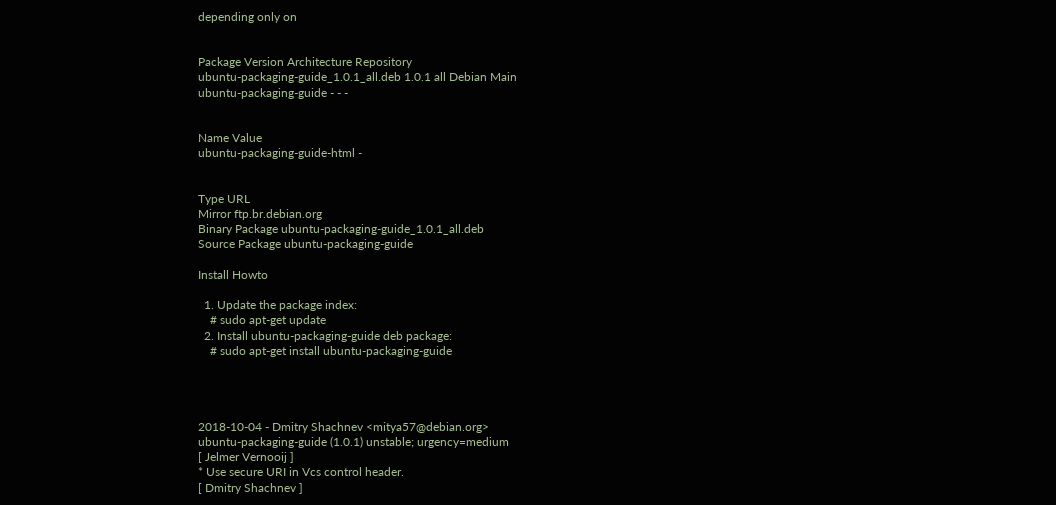depending only on


Package Version Architecture Repository
ubuntu-packaging-guide_1.0.1_all.deb 1.0.1 all Debian Main
ubuntu-packaging-guide - - -


Name Value
ubuntu-packaging-guide-html -


Type URL
Mirror ftp.br.debian.org
Binary Package ubuntu-packaging-guide_1.0.1_all.deb
Source Package ubuntu-packaging-guide

Install Howto

  1. Update the package index:
    # sudo apt-get update
  2. Install ubuntu-packaging-guide deb package:
    # sudo apt-get install ubuntu-packaging-guide




2018-10-04 - Dmitry Shachnev <mitya57@debian.org>
ubuntu-packaging-guide (1.0.1) unstable; urgency=medium
[ Jelmer Vernooij ]
* Use secure URI in Vcs control header.
[ Dmitry Shachnev ]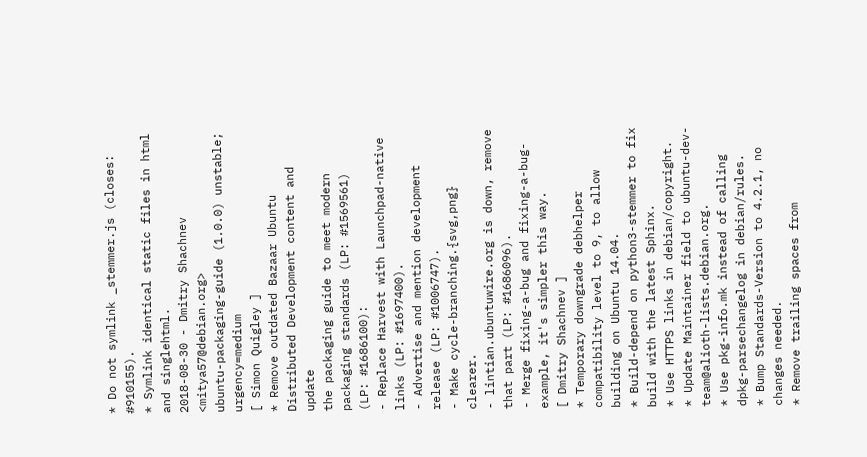* Do not symlink _stemmer.js (closes: #910155).
* Symlink identical static files in html and singlehtml.
2018-08-30 - Dmitry Shachnev <mitya57@debian.org>
ubuntu-packaging-guide (1.0.0) unstable; urgency=medium
[ Simon Quigley ]
* Remove outdated Bazaar Ubuntu Distributed Development content and update
the packaging guide to meet modern packaging standards (LP: #1569561)
(LP: #1686100):
- Replace Harvest with Launchpad-native links (LP: #1697400).
- Advertise and mention development release (LP: #1006747).
- Make cycle-branching.{svg,png} clearer.
- lintian.ubuntuwire.org is down, remove that part (LP: #1686096).
- Merge fixing-a-bug and fixing-a-bug-example, it's simpler this way.
[ Dmitry Shachnev ]
* Temporary downgrade debhelper compatibility level to 9, to allow
building on Ubuntu 14.04.
* Build-depend on python3-stemmer to fix build with the latest Sphinx.
* Use HTTPS links in debian/copyright.
* Update Maintainer field to ubuntu-dev-team@alioth-lists.debian.org.
* Use pkg-info.mk instead of calling dpkg-parsechangelog in debian/rules.
* Bump Standards-Version to 4.2.1, no changes needed.
* Remove trailing spaces from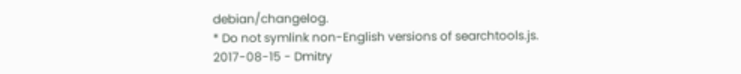debian/changelog.
* Do not symlink non-English versions of searchtools.js.
2017-08-15 - Dmitry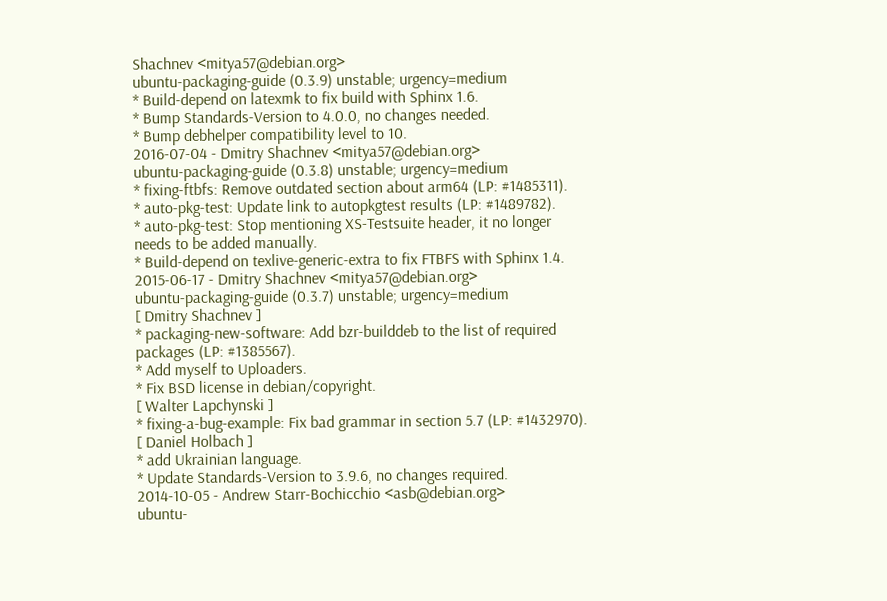Shachnev <mitya57@debian.org>
ubuntu-packaging-guide (0.3.9) unstable; urgency=medium
* Build-depend on latexmk to fix build with Sphinx 1.6.
* Bump Standards-Version to 4.0.0, no changes needed.
* Bump debhelper compatibility level to 10.
2016-07-04 - Dmitry Shachnev <mitya57@debian.org>
ubuntu-packaging-guide (0.3.8) unstable; urgency=medium
* fixing-ftbfs: Remove outdated section about arm64 (LP: #1485311).
* auto-pkg-test: Update link to autopkgtest results (LP: #1489782).
* auto-pkg-test: Stop mentioning XS-Testsuite header, it no longer
needs to be added manually.
* Build-depend on texlive-generic-extra to fix FTBFS with Sphinx 1.4.
2015-06-17 - Dmitry Shachnev <mitya57@debian.org>
ubuntu-packaging-guide (0.3.7) unstable; urgency=medium
[ Dmitry Shachnev ]
* packaging-new-software: Add bzr-builddeb to the list of required
packages (LP: #1385567).
* Add myself to Uploaders.
* Fix BSD license in debian/copyright.
[ Walter Lapchynski ]
* fixing-a-bug-example: Fix bad grammar in section 5.7 (LP: #1432970).
[ Daniel Holbach ]
* add Ukrainian language.
* Update Standards-Version to 3.9.6, no changes required.
2014-10-05 - Andrew Starr-Bochicchio <asb@debian.org>
ubuntu-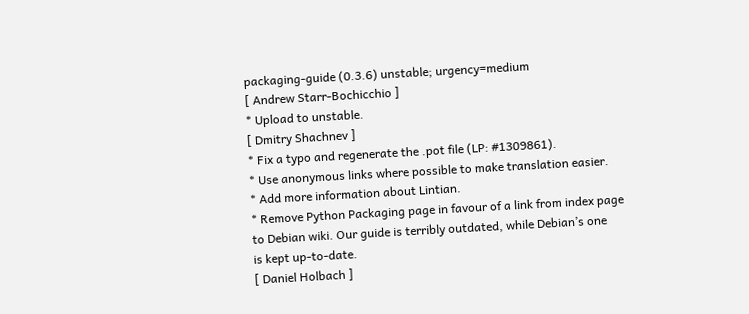packaging-guide (0.3.6) unstable; urgency=medium
[ Andrew Starr-Bochicchio ]
* Upload to unstable.
[ Dmitry Shachnev ]
* Fix a typo and regenerate the .pot file (LP: #1309861).
* Use anonymous links where possible to make translation easier.
* Add more information about Lintian.
* Remove Python Packaging page in favour of a link from index page
to Debian wiki. Our guide is terribly outdated, while Debian’s one
is kept up-to-date.
[ Daniel Holbach ]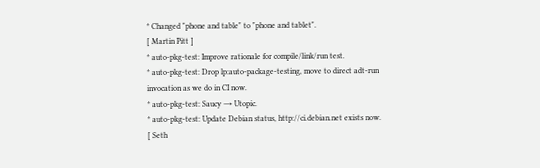* Changed "phone and table" to "phone and tablet".
[ Martin Pitt ]
* auto-pkg-test: Improve rationale for compile/link/run test.
* auto-pkg-test: Drop lp:auto-package-testing, move to direct adt-run
invocation as we do in CI now.
* auto-pkg-test: Saucy → Utopic.
* auto-pkg-test: Update Debian status, http://ci.debian.net exists now.
[ Seth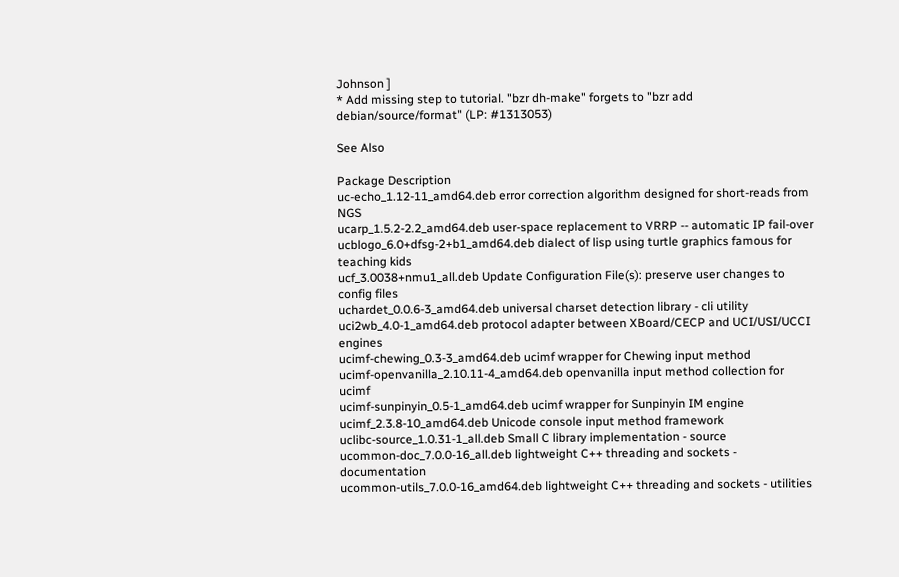Johnson ]
* Add missing step to tutorial. "bzr dh-make" forgets to "bzr add
debian/source/format" (LP: #1313053)

See Also

Package Description
uc-echo_1.12-11_amd64.deb error correction algorithm designed for short-reads from NGS
ucarp_1.5.2-2.2_amd64.deb user-space replacement to VRRP -- automatic IP fail-over
ucblogo_6.0+dfsg-2+b1_amd64.deb dialect of lisp using turtle graphics famous for teaching kids
ucf_3.0038+nmu1_all.deb Update Configuration File(s): preserve user changes to config files
uchardet_0.0.6-3_amd64.deb universal charset detection library - cli utility
uci2wb_4.0-1_amd64.deb protocol adapter between XBoard/CECP and UCI/USI/UCCI engines
ucimf-chewing_0.3-3_amd64.deb ucimf wrapper for Chewing input method
ucimf-openvanilla_2.10.11-4_amd64.deb openvanilla input method collection for ucimf
ucimf-sunpinyin_0.5-1_amd64.deb ucimf wrapper for Sunpinyin IM engine
ucimf_2.3.8-10_amd64.deb Unicode console input method framework
uclibc-source_1.0.31-1_all.deb Small C library implementation - source
ucommon-doc_7.0.0-16_all.deb lightweight C++ threading and sockets - documentation
ucommon-utils_7.0.0-16_amd64.deb lightweight C++ threading and sockets - utilities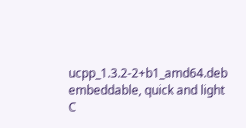ucpp_1.3.2-2+b1_amd64.deb embeddable, quick and light C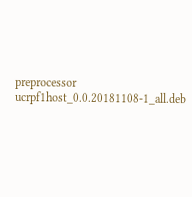preprocessor
ucrpf1host_0.0.20181108-1_all.deb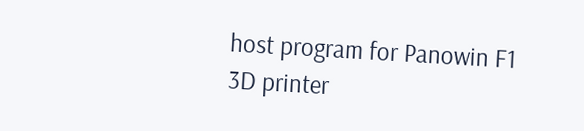host program for Panowin F1 3D printer